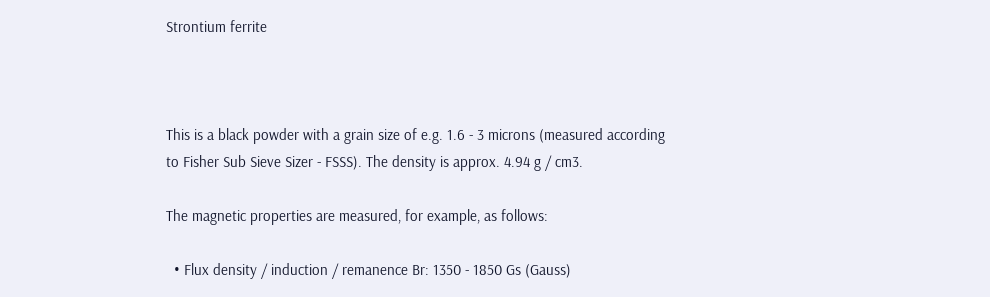Strontium ferrite



This is a black powder with a grain size of e.g. 1.6 - 3 microns (measured according to Fisher Sub Sieve Sizer - FSSS). The density is approx. 4.94 g / cm3.

The magnetic properties are measured, for example, as follows:

  • Flux density / induction / remanence Br: 1350 - 1850 Gs (Gauss)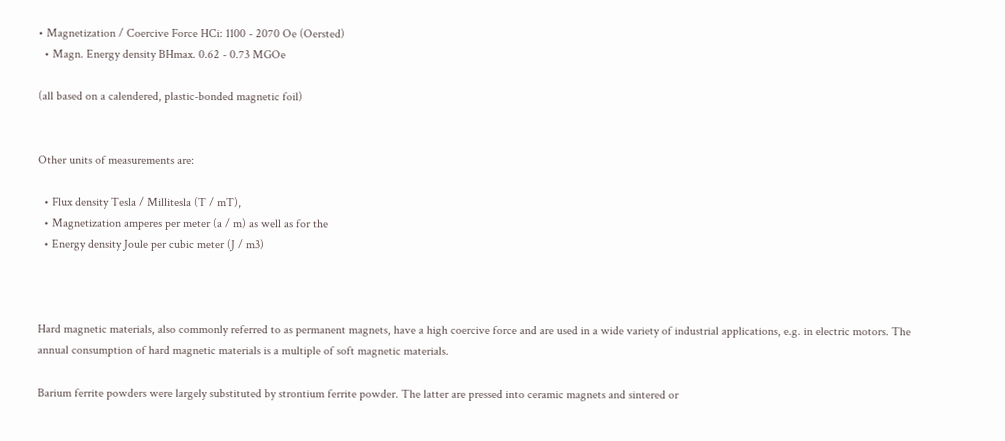• Magnetization / Coercive Force HCi: 1100 - 2070 Oe (Oersted)
  • Magn. Energy density BHmax. 0.62 - 0.73 MGOe

(all based on a calendered, plastic-bonded magnetic foil)


Other units of measurements are:

  • Flux density Tesla / Millitesla (T / mT),
  • Magnetization amperes per meter (a / m) as well as for the
  • Energy density Joule per cubic meter (J / m3)



Hard magnetic materials, also commonly referred to as permanent magnets, have a high coercive force and are used in a wide variety of industrial applications, e.g. in electric motors. The annual consumption of hard magnetic materials is a multiple of soft magnetic materials.

Barium ferrite powders were largely substituted by strontium ferrite powder. The latter are pressed into ceramic magnets and sintered or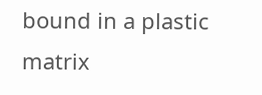bound in a plastic matrix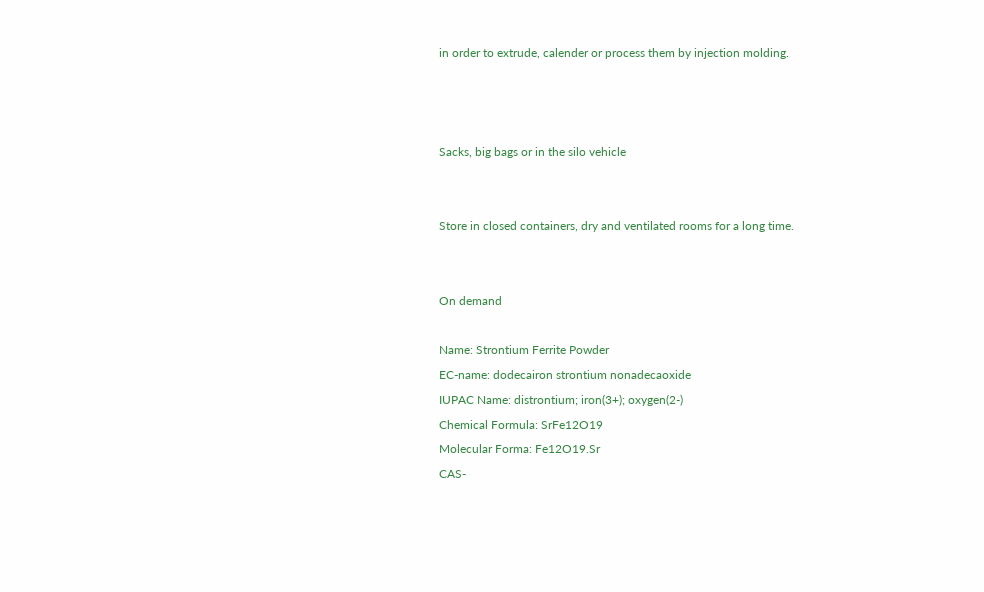in order to extrude, calender or process them by injection molding.



Sacks, big bags or in the silo vehicle


Store in closed containers, dry and ventilated rooms for a long time.


On demand

Name: Strontium Ferrite Powder
EC-name: dodecairon strontium nonadecaoxide
IUPAC Name: distrontium; iron(3+); oxygen(2-)
Chemical Formula: SrFe12O19
Molecular Forma: Fe12O19.Sr
CAS-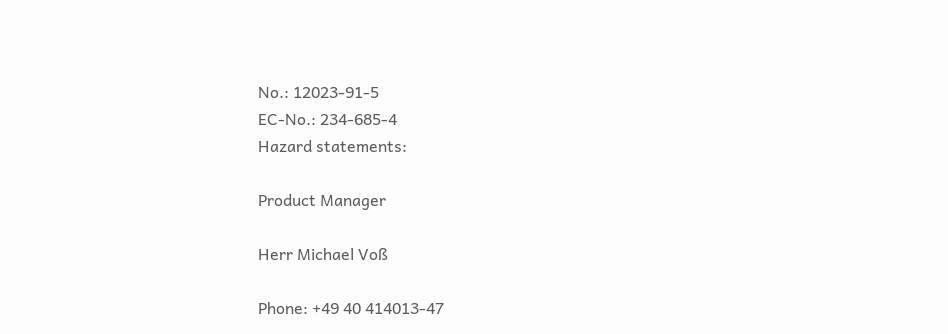No.: 12023-91-5
EC-No.: 234-685-4
Hazard statements:

Product Manager

Herr Michael Voß

Phone: +49 40 414013-47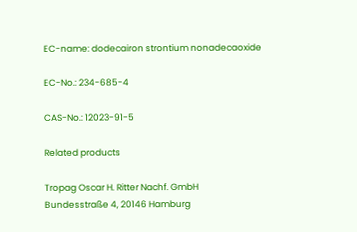EC-name: dodecairon strontium nonadecaoxide

EC-No.: 234-685-4

CAS-No.: 12023-91-5

Related products

Tropag Oscar H. Ritter Nachf. GmbH
Bundesstraße 4, 20146 Hamburg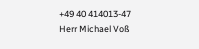+49 40 414013-47
Herr Michael Voß